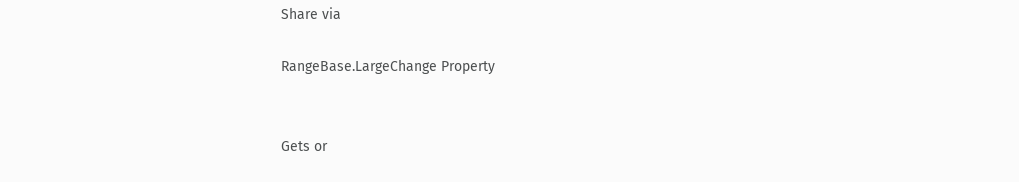Share via

RangeBase.LargeChange Property


Gets or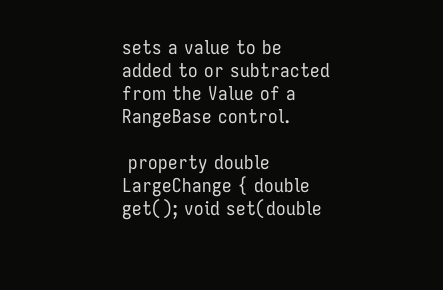sets a value to be added to or subtracted from the Value of a RangeBase control.

 property double LargeChange { double get(); void set(double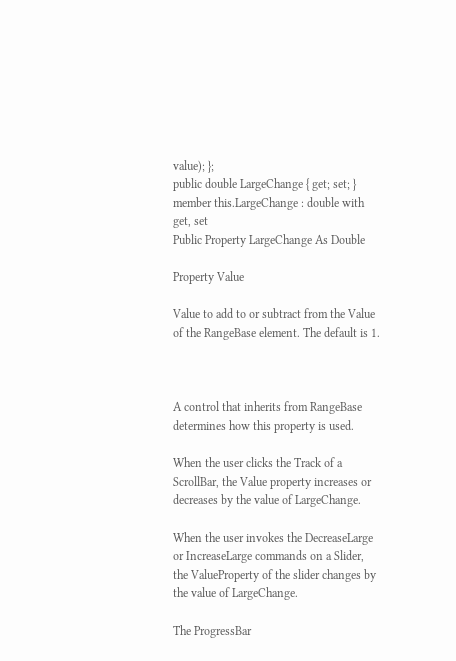value); };
public double LargeChange { get; set; }
member this.LargeChange : double with get, set
Public Property LargeChange As Double

Property Value

Value to add to or subtract from the Value of the RangeBase element. The default is 1.



A control that inherits from RangeBase determines how this property is used.

When the user clicks the Track of a ScrollBar, the Value property increases or decreases by the value of LargeChange.

When the user invokes the DecreaseLarge or IncreaseLarge commands on a Slider, the ValueProperty of the slider changes by the value of LargeChange.

The ProgressBar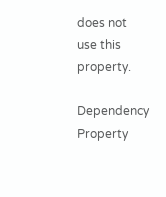does not use this property.

Dependency Property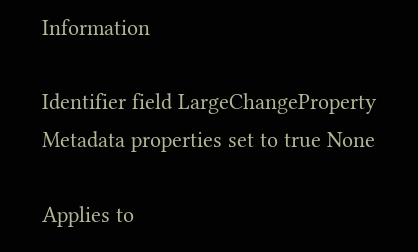Information

Identifier field LargeChangeProperty
Metadata properties set to true None

Applies to